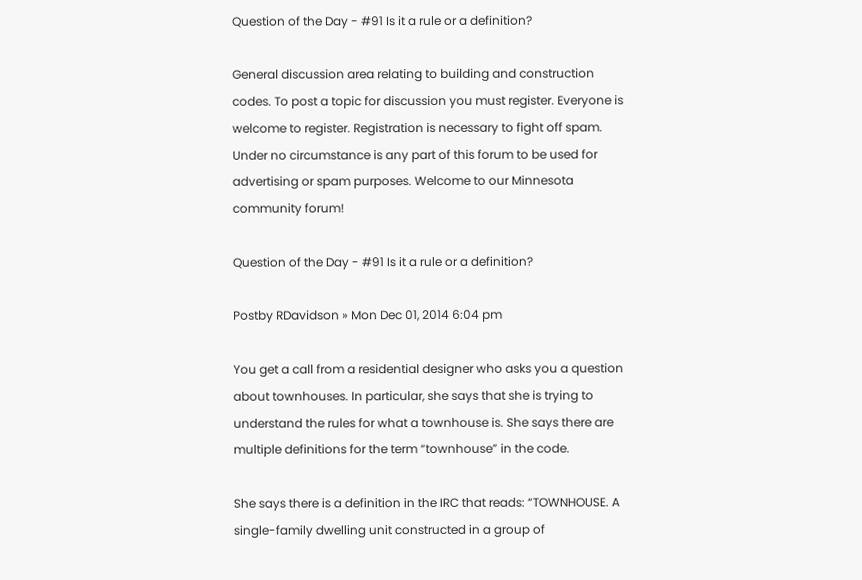Question of the Day - #91 Is it a rule or a definition?

General discussion area relating to building and construction codes. To post a topic for discussion you must register. Everyone is welcome to register. Registration is necessary to fight off spam. Under no circumstance is any part of this forum to be used for advertising or spam purposes. Welcome to our Minnesota community forum!

Question of the Day - #91 Is it a rule or a definition?

Postby RDavidson » Mon Dec 01, 2014 6:04 pm

You get a call from a residential designer who asks you a question about townhouses. In particular, she says that she is trying to understand the rules for what a townhouse is. She says there are multiple definitions for the term “townhouse” in the code.

She says there is a definition in the IRC that reads: “TOWNHOUSE. A single-family dwelling unit constructed in a group of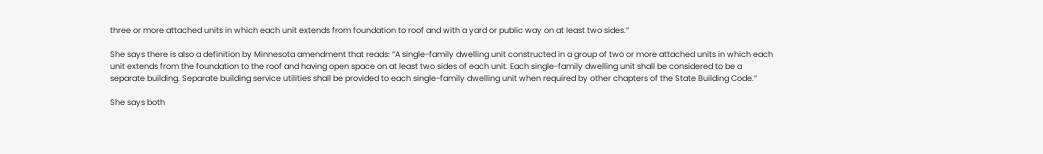three or more attached units in which each unit extends from foundation to roof and with a yard or public way on at least two sides.”

She says there is also a definition by Minnesota amendment that reads: “A single-family dwelling unit constructed in a group of two or more attached units in which each unit extends from the foundation to the roof and having open space on at least two sides of each unit. Each single-family dwelling unit shall be considered to be a separate building. Separate building service utilities shall be provided to each single-family dwelling unit when required by other chapters of the State Building Code.”

She says both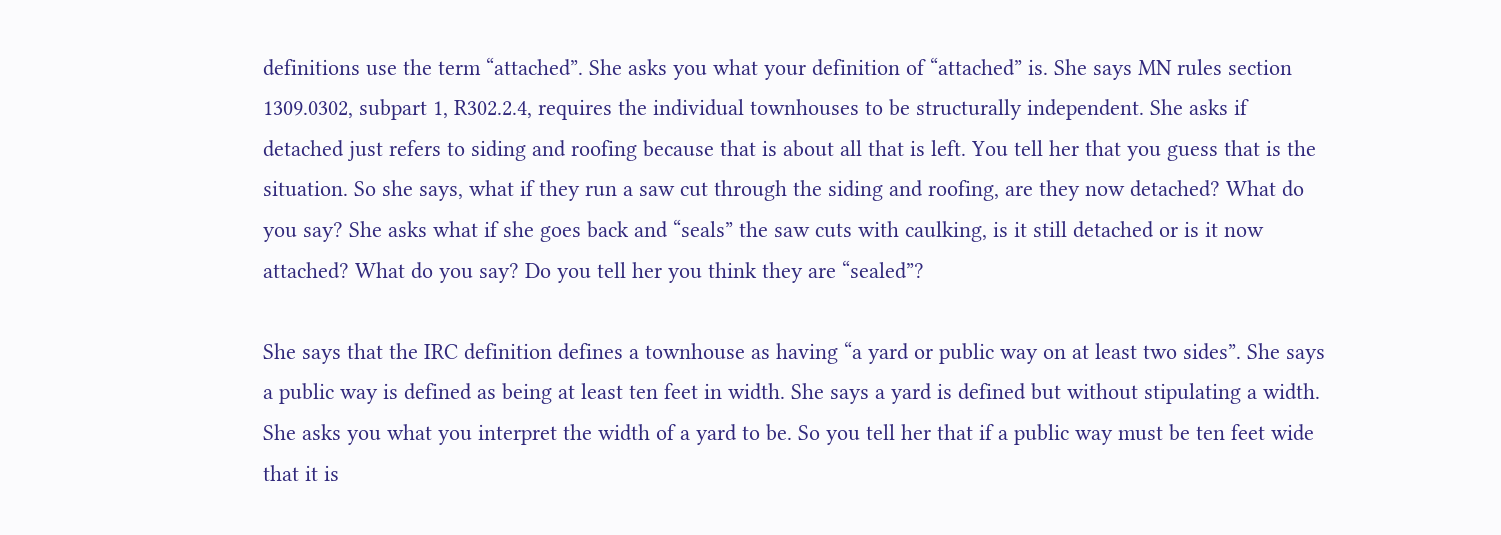definitions use the term “attached”. She asks you what your definition of “attached” is. She says MN rules section 1309.0302, subpart 1, R302.2.4, requires the individual townhouses to be structurally independent. She asks if detached just refers to siding and roofing because that is about all that is left. You tell her that you guess that is the situation. So she says, what if they run a saw cut through the siding and roofing, are they now detached? What do you say? She asks what if she goes back and “seals” the saw cuts with caulking, is it still detached or is it now attached? What do you say? Do you tell her you think they are “sealed”?

She says that the IRC definition defines a townhouse as having “a yard or public way on at least two sides”. She says a public way is defined as being at least ten feet in width. She says a yard is defined but without stipulating a width. She asks you what you interpret the width of a yard to be. So you tell her that if a public way must be ten feet wide that it is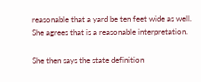reasonable that a yard be ten feet wide as well. She agrees that is a reasonable interpretation.

She then says the state definition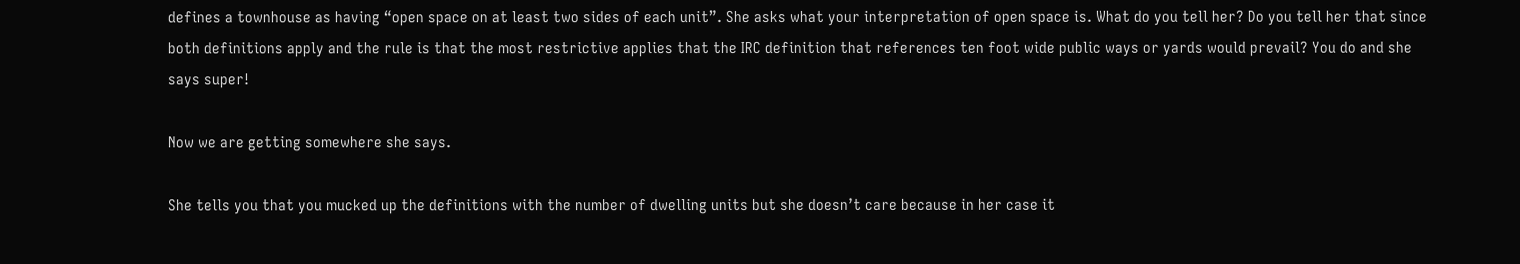defines a townhouse as having “open space on at least two sides of each unit”. She asks what your interpretation of open space is. What do you tell her? Do you tell her that since both definitions apply and the rule is that the most restrictive applies that the IRC definition that references ten foot wide public ways or yards would prevail? You do and she says super!

Now we are getting somewhere she says.

She tells you that you mucked up the definitions with the number of dwelling units but she doesn’t care because in her case it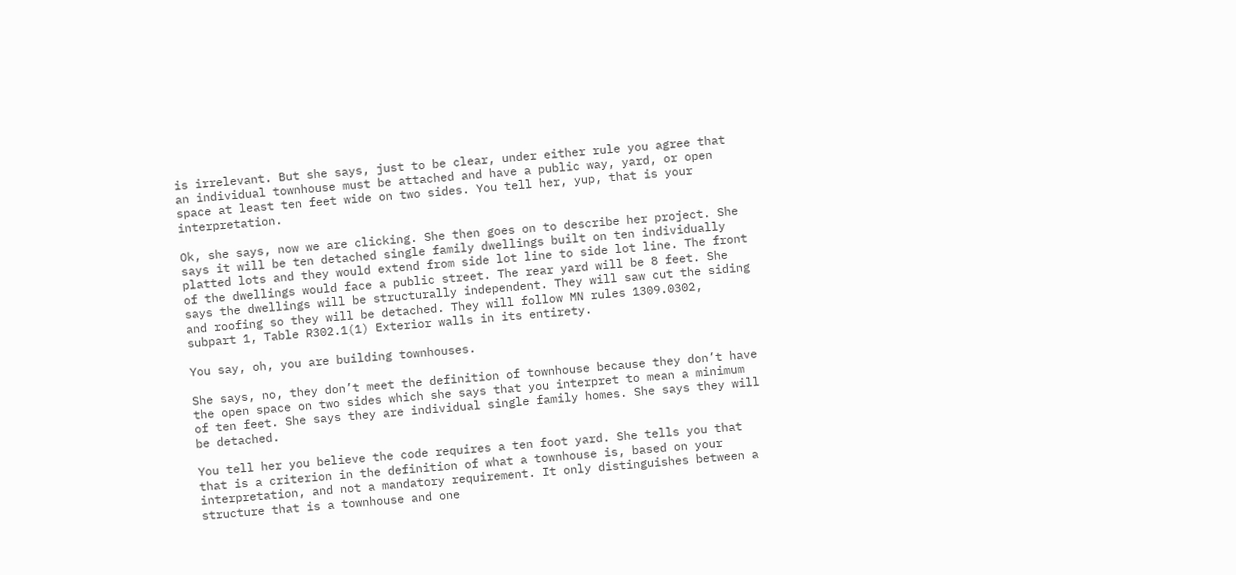is irrelevant. But she says, just to be clear, under either rule you agree that an individual townhouse must be attached and have a public way, yard, or open space at least ten feet wide on two sides. You tell her, yup, that is your interpretation.

Ok, she says, now we are clicking. She then goes on to describe her project. She says it will be ten detached single family dwellings built on ten individually platted lots and they would extend from side lot line to side lot line. The front of the dwellings would face a public street. The rear yard will be 8 feet. She says the dwellings will be structurally independent. They will saw cut the siding and roofing so they will be detached. They will follow MN rules 1309.0302, subpart 1, Table R302.1(1) Exterior walls in its entirety.

You say, oh, you are building townhouses.

She says, no, they don’t meet the definition of townhouse because they don’t have the open space on two sides which she says that you interpret to mean a minimum of ten feet. She says they are individual single family homes. She says they will be detached.

You tell her you believe the code requires a ten foot yard. She tells you that that is a criterion in the definition of what a townhouse is, based on your interpretation, and not a mandatory requirement. It only distinguishes between a structure that is a townhouse and one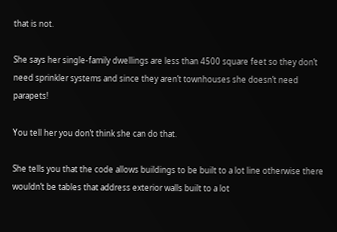that is not.

She says her single-family dwellings are less than 4500 square feet so they don’t need sprinkler systems and since they aren’t townhouses she doesn’t need parapets!

You tell her you don’t think she can do that.

She tells you that the code allows buildings to be built to a lot line otherwise there wouldn’t be tables that address exterior walls built to a lot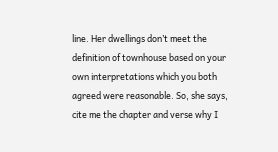line. Her dwellings don’t meet the definition of townhouse based on your own interpretations which you both agreed were reasonable. So, she says, cite me the chapter and verse why I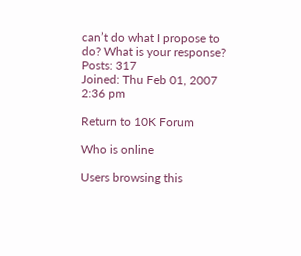can’t do what I propose to do? What is your response?
Posts: 317
Joined: Thu Feb 01, 2007 2:36 pm

Return to 10K Forum

Who is online

Users browsing this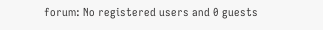forum: No registered users and 0 guests